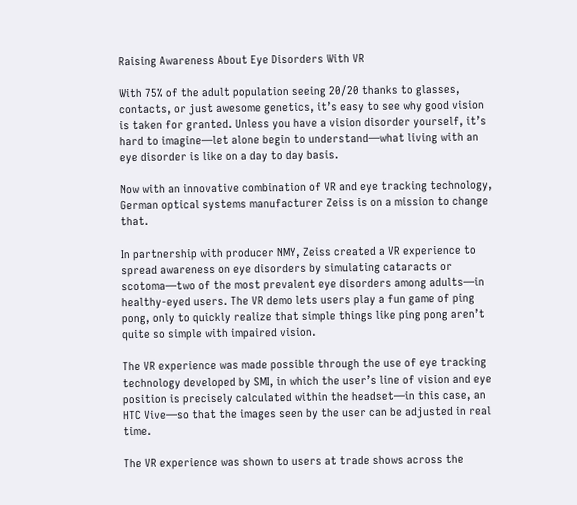Raising Awareness About Eye Disorders With VR

With 75% of the adult population seeing 20/20 thanks to glasses, contacts, or just awesome genetics, it’s easy to see why good vision is taken for granted. Unless you have a vision disorder yourself, it’s hard to imagine—let alone begin to understand—what living with an eye disorder is like on a day to day basis.

Now with an innovative combination of VR and eye tracking technology, German optical systems manufacturer Zeiss is on a mission to change that.

In partnership with producer NMY, Zeiss created a VR experience to spread awareness on eye disorders by simulating cataracts or scotoma—two of the most prevalent eye disorders among adults—in healthy-eyed users. The VR demo lets users play a fun game of ping pong, only to quickly realize that simple things like ping pong aren’t quite so simple with impaired vision.

The VR experience was made possible through the use of eye tracking technology developed by SMI, in which the user’s line of vision and eye position is precisely calculated within the headset—in this case, an HTC Vive—so that the images seen by the user can be adjusted in real time.

The VR experience was shown to users at trade shows across the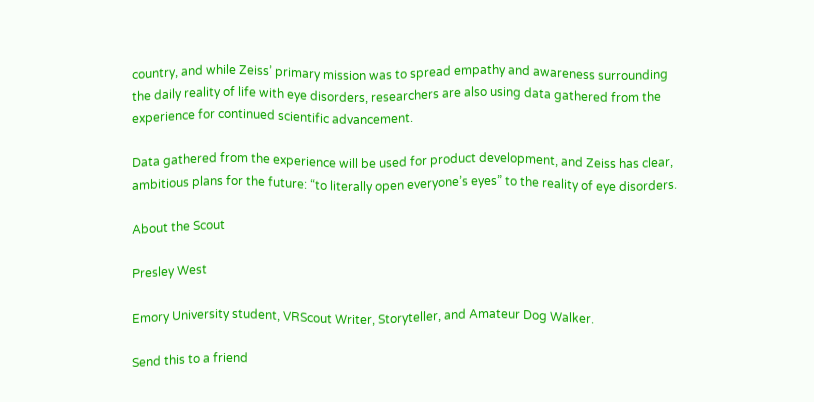country, and while Zeiss’ primary mission was to spread empathy and awareness surrounding the daily reality of life with eye disorders, researchers are also using data gathered from the experience for continued scientific advancement.

Data gathered from the experience will be used for product development, and Zeiss has clear, ambitious plans for the future: “to literally open everyone’s eyes” to the reality of eye disorders.

About the Scout

Presley West

Emory University student, VRScout Writer, Storyteller, and Amateur Dog Walker.

Send this to a friend